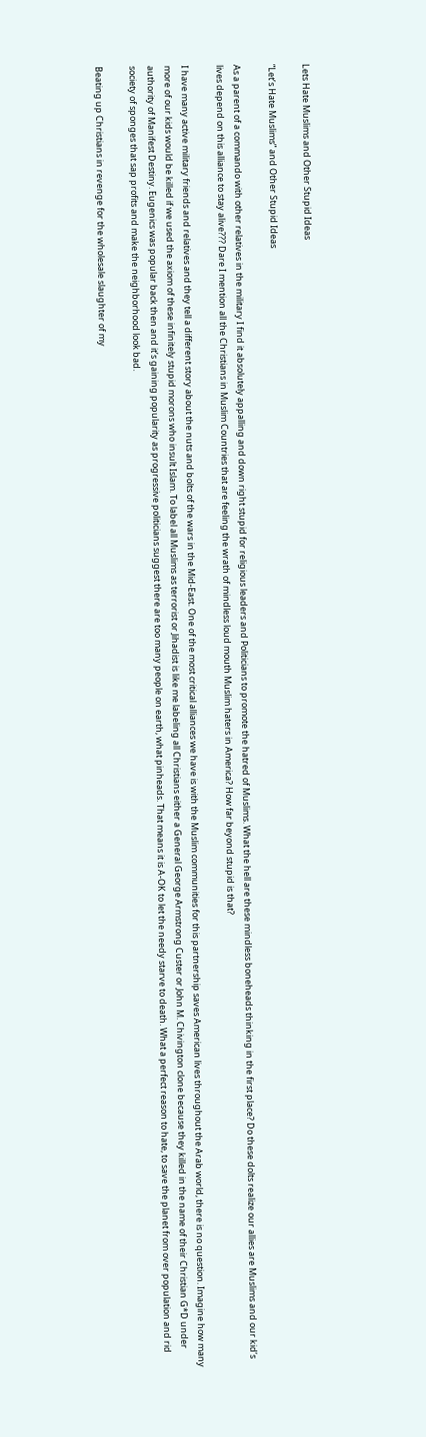Lets Hate Muslims and Other Stupid Ideas

“Let’s Hate Muslims” and Other Stupid Ideas

As a parent of a commando with other relatives in the military I find it absolutely appalling and down right stupid for religious leaders and Politicians to promote the hatred of Muslims. What the hell are these mindless boneheads thinking in the first place? Do these dolts realize our allies are Muslims and our kid’s lives depend on this alliance to stay alive??? Dare I mention all the Christians in Muslim Countries that are feeling the wrath of mindless loud mouth Muslim haters in America? How far beyond stupid is that?

I have many active military friends and relatives and they tell a different story about the nuts and bolts of the wars in the Mid-East. One of the most critical alliances we have is with the Muslim communities for this partnership saves American lives throughout the Arab world, there is no question. Imagine how many more of our kids would be killed if we used the axiom of these infinitely stupid morons who insult Islam. To label all Muslims as terrorist or Jihadist is like me labeling all Christians either a General George Armstrong Custer or John M. Chivington clone because they killed in the name of their Christian G*D under authority of Manifest Destiny. Eugenics was popular back then and it’s gaining popularity as progressive politicians suggest there are too many people on earth, what pinheads. That means it is A-OK to let the needy starve to death. What a perfect reason to hate, to save the planet from over population and rid society of sponges that sap profits and make the neighborhood look bad.

Beating up Christians in revenge for the wholesale slaughter of my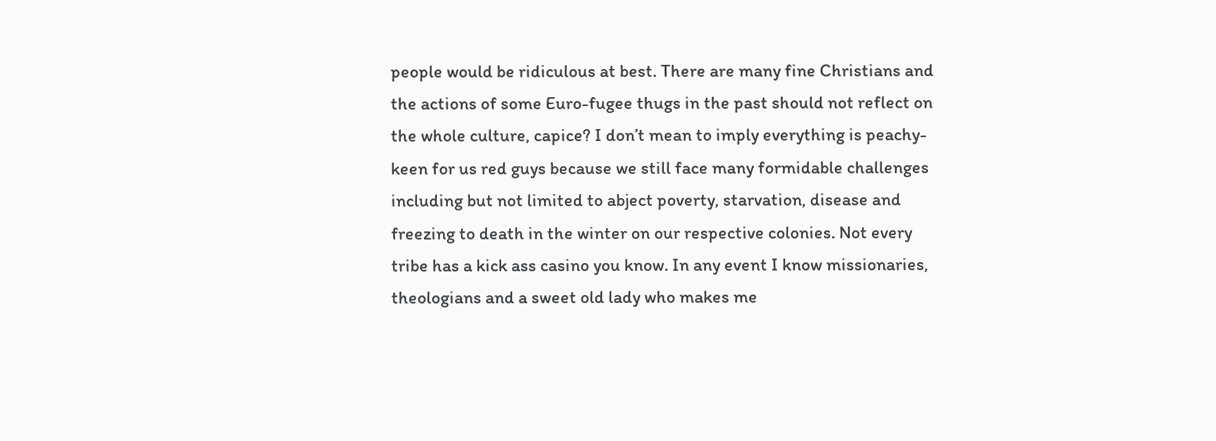people would be ridiculous at best. There are many fine Christians and the actions of some Euro-fugee thugs in the past should not reflect on the whole culture, capice? I don’t mean to imply everything is peachy-keen for us red guys because we still face many formidable challenges including but not limited to abject poverty, starvation, disease and freezing to death in the winter on our respective colonies. Not every tribe has a kick ass casino you know. In any event I know missionaries, theologians and a sweet old lady who makes me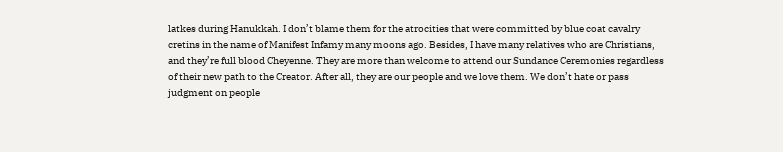latkes during Hanukkah. I don’t blame them for the atrocities that were committed by blue coat cavalry cretins in the name of Manifest Infamy many moons ago. Besides, I have many relatives who are Christians, and they’re full blood Cheyenne. They are more than welcome to attend our Sundance Ceremonies regardless of their new path to the Creator. After all, they are our people and we love them. We don’t hate or pass judgment on people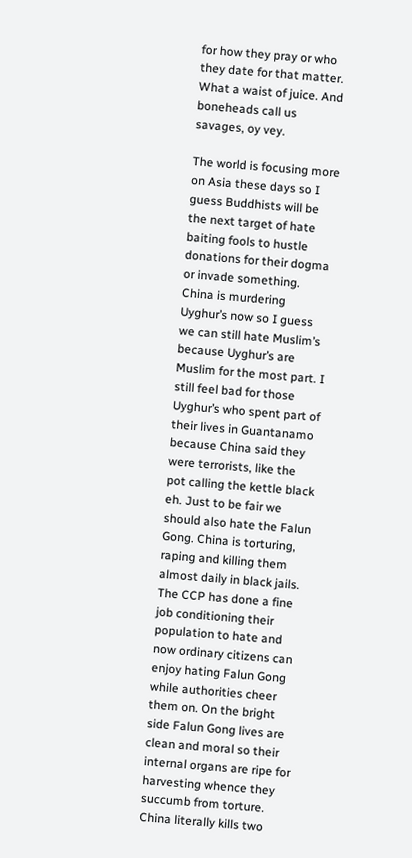for how they pray or who they date for that matter. What a waist of juice. And boneheads call us savages, oy vey.

The world is focusing more on Asia these days so I guess Buddhists will be the next target of hate baiting fools to hustle donations for their dogma or invade something. China is murdering Uyghur’s now so I guess we can still hate Muslim’s because Uyghur’s are Muslim for the most part. I still feel bad for those Uyghur’s who spent part of their lives in Guantanamo because China said they were terrorists, like the pot calling the kettle black eh. Just to be fair we should also hate the Falun Gong. China is torturing, raping and killing them almost daily in black jails. The CCP has done a fine job conditioning their population to hate and now ordinary citizens can enjoy hating Falun Gong while authorities cheer them on. On the bright side Falun Gong lives are clean and moral so their internal organs are ripe for harvesting whence they succumb from torture. China literally kills two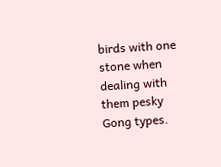birds with one stone when dealing with them pesky Gong types.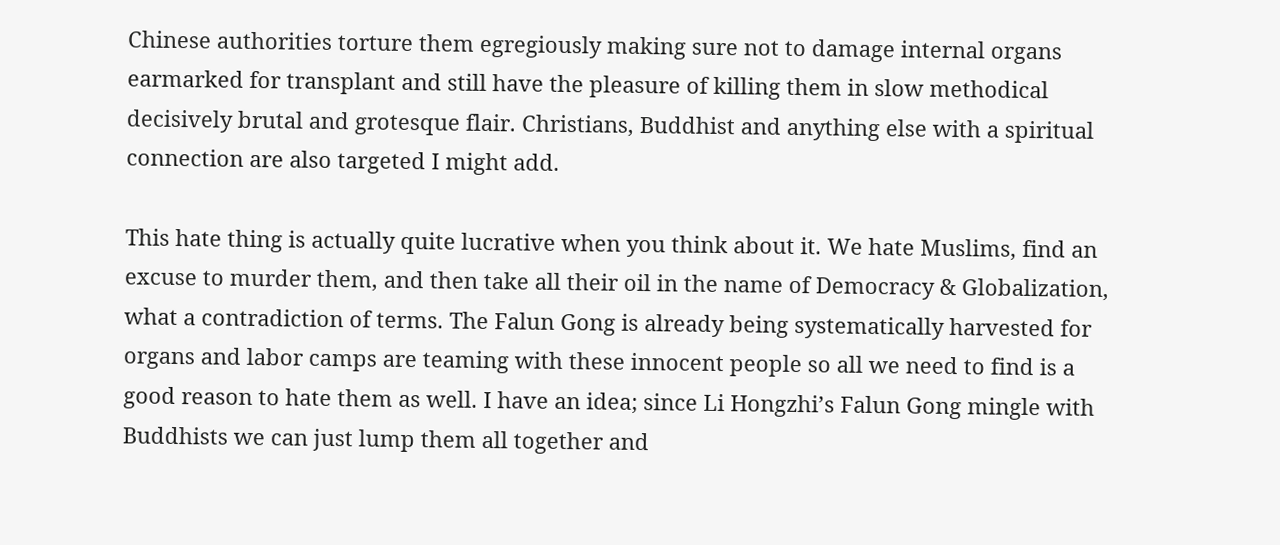Chinese authorities torture them egregiously making sure not to damage internal organs earmarked for transplant and still have the pleasure of killing them in slow methodical decisively brutal and grotesque flair. Christians, Buddhist and anything else with a spiritual connection are also targeted I might add.

This hate thing is actually quite lucrative when you think about it. We hate Muslims, find an excuse to murder them, and then take all their oil in the name of Democracy & Globalization, what a contradiction of terms. The Falun Gong is already being systematically harvested for organs and labor camps are teaming with these innocent people so all we need to find is a good reason to hate them as well. I have an idea; since Li Hongzhi’s Falun Gong mingle with Buddhists we can just lump them all together and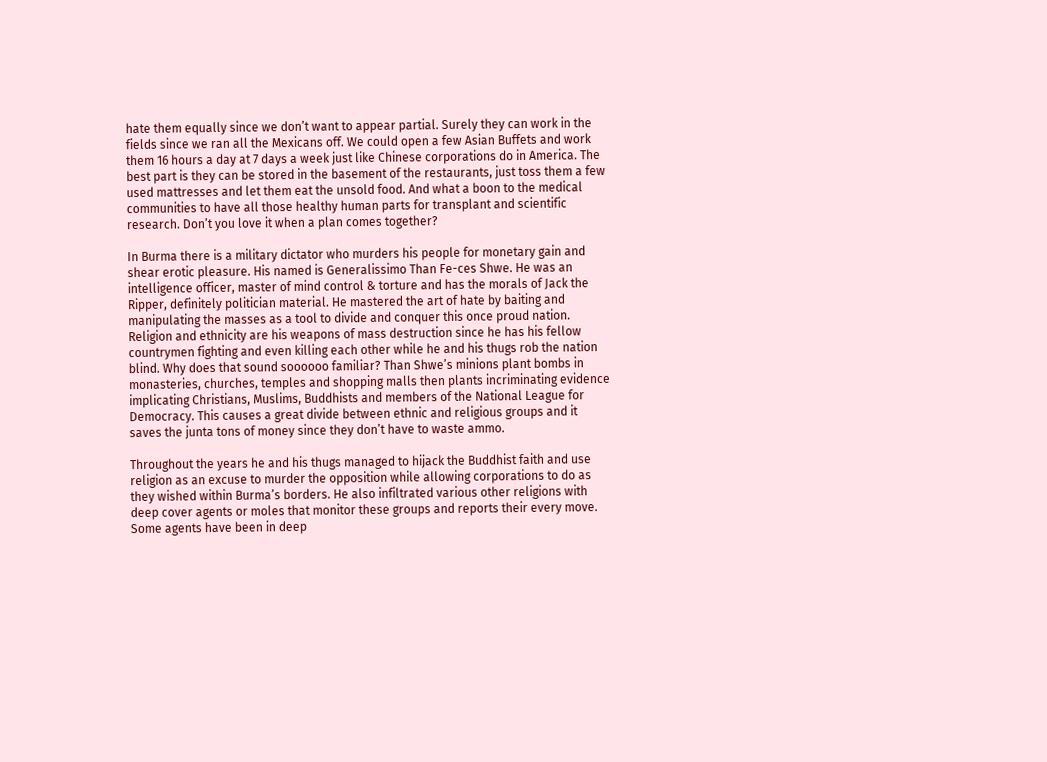hate them equally since we don’t want to appear partial. Surely they can work in the fields since we ran all the Mexicans off. We could open a few Asian Buffets and work them 16 hours a day at 7 days a week just like Chinese corporations do in America. The best part is they can be stored in the basement of the restaurants, just toss them a few used mattresses and let them eat the unsold food. And what a boon to the medical communities to have all those healthy human parts for transplant and scientific research. Don’t you love it when a plan comes together?

In Burma there is a military dictator who murders his people for monetary gain and shear erotic pleasure. His named is Generalissimo Than Fe-ces Shwe. He was an intelligence officer, master of mind control & torture and has the morals of Jack the Ripper, definitely politician material. He mastered the art of hate by baiting and manipulating the masses as a tool to divide and conquer this once proud nation. Religion and ethnicity are his weapons of mass destruction since he has his fellow countrymen fighting and even killing each other while he and his thugs rob the nation blind. Why does that sound soooooo familiar? Than Shwe’s minions plant bombs in monasteries, churches, temples and shopping malls then plants incriminating evidence implicating Christians, Muslims, Buddhists and members of the National League for Democracy. This causes a great divide between ethnic and religious groups and it saves the junta tons of money since they don’t have to waste ammo.

Throughout the years he and his thugs managed to hijack the Buddhist faith and use religion as an excuse to murder the opposition while allowing corporations to do as they wished within Burma’s borders. He also infiltrated various other religions with deep cover agents or moles that monitor these groups and reports their every move. Some agents have been in deep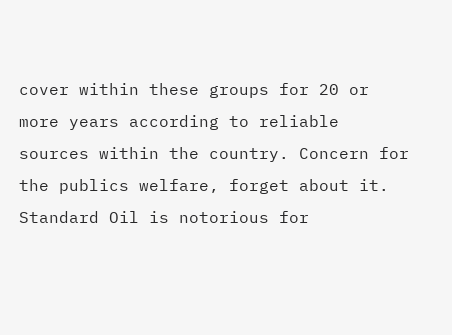cover within these groups for 20 or more years according to reliable sources within the country. Concern for the publics welfare, forget about it. Standard Oil is notorious for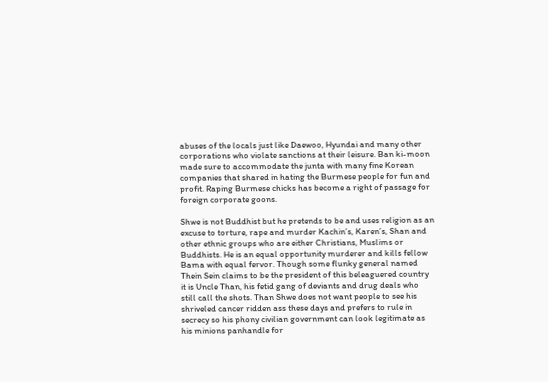abuses of the locals just like Daewoo, Hyundai and many other corporations who violate sanctions at their leisure. Ban ki-moon made sure to accommodate the junta with many fine Korean companies that shared in hating the Burmese people for fun and profit. Raping Burmese chicks has become a right of passage for foreign corporate goons.

Shwe is not Buddhist but he pretends to be and uses religion as an excuse to torture, rape and murder Kachin’s, Karen’s, Shan and other ethnic groups who are either Christians, Muslims or Buddhists. He is an equal opportunity murderer and kills fellow Bama with equal fervor. Though some flunky general named Thein Sein claims to be the president of this beleaguered country it is Uncle Than, his fetid gang of deviants and drug deals who still call the shots. Than Shwe does not want people to see his shriveled cancer ridden ass these days and prefers to rule in secrecy so his phony civilian government can look legitimate as his minions panhandle for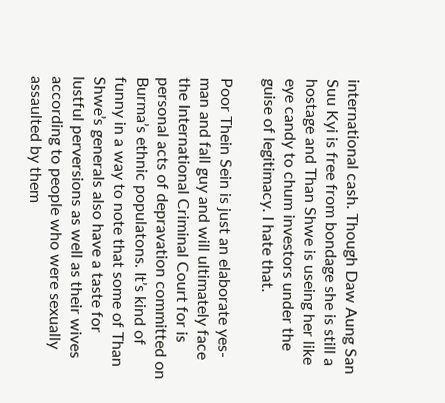international cash. Though Daw Aung San Suu Kyi is free from bondage she is still a hostage and Than Shwe is useing her like eye candy to chum investors under the guise of legitimacy. I hate that.

Poor Thein Sein is just an elaborate yes-man and fall guy and will ultimately face the International Criminal Court for is personal acts of depravation committed on Burma’s ethnic populatons. It’s kind of funny in a way to note that some of Than Shwe’s generals also have a taste for lustful perversions as well as their wives according to people who were sexually assaulted by them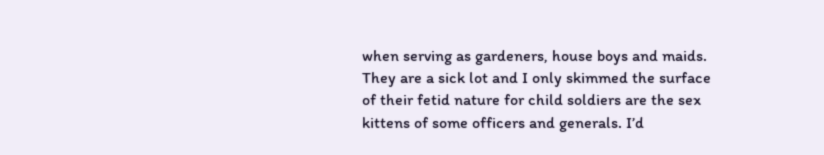when serving as gardeners, house boys and maids. They are a sick lot and I only skimmed the surface of their fetid nature for child soldiers are the sex kittens of some officers and generals. I’d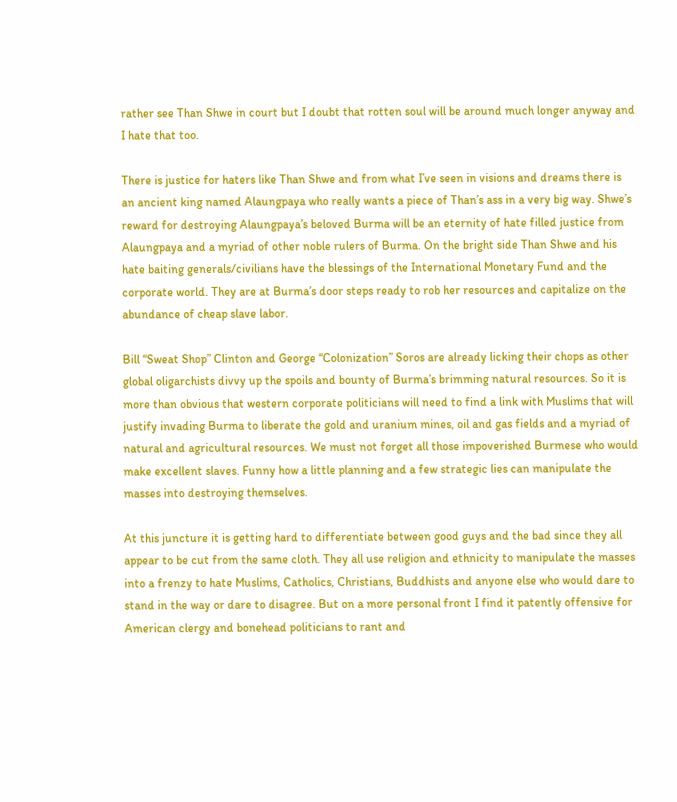rather see Than Shwe in court but I doubt that rotten soul will be around much longer anyway and I hate that too.

There is justice for haters like Than Shwe and from what I’ve seen in visions and dreams there is an ancient king named Alaungpaya who really wants a piece of Than’s ass in a very big way. Shwe’s reward for destroying Alaungpaya’s beloved Burma will be an eternity of hate filled justice from Alaungpaya and a myriad of other noble rulers of Burma. On the bright side Than Shwe and his hate baiting generals/civilians have the blessings of the International Monetary Fund and the corporate world. They are at Burma’s door steps ready to rob her resources and capitalize on the abundance of cheap slave labor.

Bill “Sweat Shop” Clinton and George “Colonization” Soros are already licking their chops as other global oligarchists divvy up the spoils and bounty of Burma’s brimming natural resources. So it is more than obvious that western corporate politicians will need to find a link with Muslims that will justify invading Burma to liberate the gold and uranium mines, oil and gas fields and a myriad of natural and agricultural resources. We must not forget all those impoverished Burmese who would make excellent slaves. Funny how a little planning and a few strategic lies can manipulate the masses into destroying themselves.

At this juncture it is getting hard to differentiate between good guys and the bad since they all appear to be cut from the same cloth. They all use religion and ethnicity to manipulate the masses into a frenzy to hate Muslims, Catholics, Christians, Buddhists and anyone else who would dare to stand in the way or dare to disagree. But on a more personal front I find it patently offensive for American clergy and bonehead politicians to rant and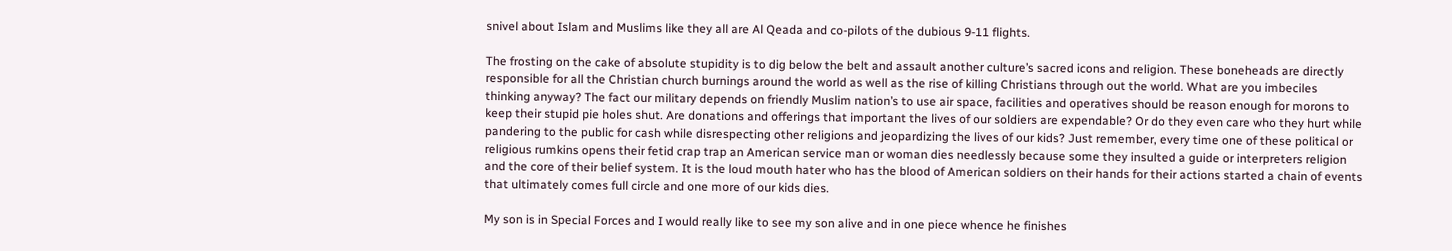snivel about Islam and Muslims like they all are Al Qeada and co-pilots of the dubious 9-11 flights.

The frosting on the cake of absolute stupidity is to dig below the belt and assault another culture’s sacred icons and religion. These boneheads are directly responsible for all the Christian church burnings around the world as well as the rise of killing Christians through out the world. What are you imbeciles thinking anyway? The fact our military depends on friendly Muslim nation’s to use air space, facilities and operatives should be reason enough for morons to keep their stupid pie holes shut. Are donations and offerings that important the lives of our soldiers are expendable? Or do they even care who they hurt while pandering to the public for cash while disrespecting other religions and jeopardizing the lives of our kids? Just remember, every time one of these political or religious rumkins opens their fetid crap trap an American service man or woman dies needlessly because some they insulted a guide or interpreters religion and the core of their belief system. It is the loud mouth hater who has the blood of American soldiers on their hands for their actions started a chain of events that ultimately comes full circle and one more of our kids dies.

My son is in Special Forces and I would really like to see my son alive and in one piece whence he finishes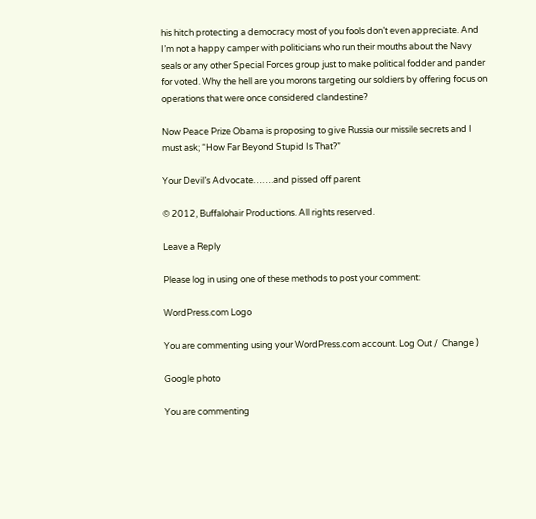his hitch protecting a democracy most of you fools don’t even appreciate. And I’m not a happy camper with politicians who run their mouths about the Navy seals or any other Special Forces group just to make political fodder and pander for voted. Why the hell are you morons targeting our soldiers by offering focus on operations that were once considered clandestine?

Now Peace Prize Obama is proposing to give Russia our missile secrets and I must ask; “How Far Beyond Stupid Is That?”

Your Devil’s Advocate…….and pissed off parent

© 2012, Buffalohair Productions. All rights reserved.

Leave a Reply

Please log in using one of these methods to post your comment:

WordPress.com Logo

You are commenting using your WordPress.com account. Log Out /  Change )

Google photo

You are commenting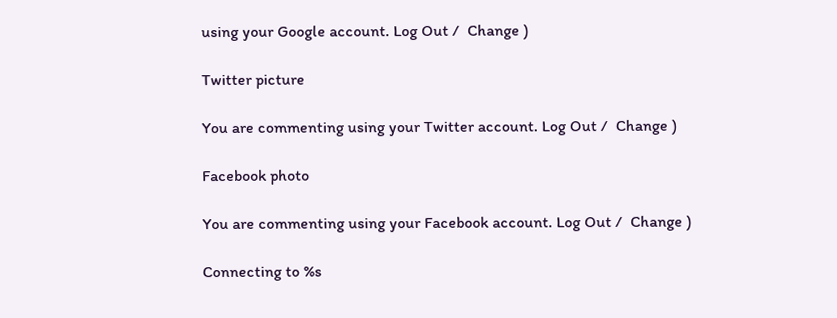using your Google account. Log Out /  Change )

Twitter picture

You are commenting using your Twitter account. Log Out /  Change )

Facebook photo

You are commenting using your Facebook account. Log Out /  Change )

Connecting to %s